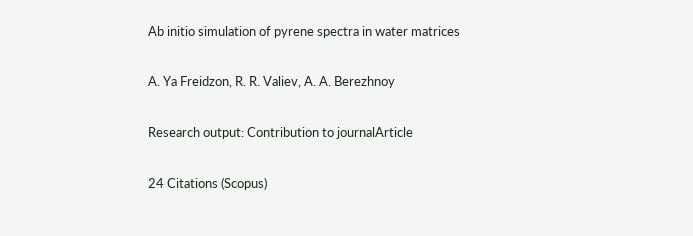Ab initio simulation of pyrene spectra in water matrices

A. Ya Freidzon, R. R. Valiev, A. A. Berezhnoy

Research output: Contribution to journalArticle

24 Citations (Scopus)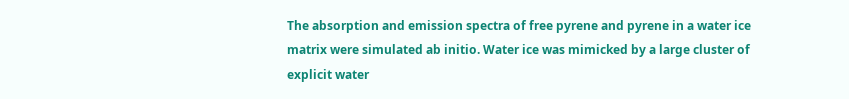The absorption and emission spectra of free pyrene and pyrene in a water ice matrix were simulated ab initio. Water ice was mimicked by a large cluster of explicit water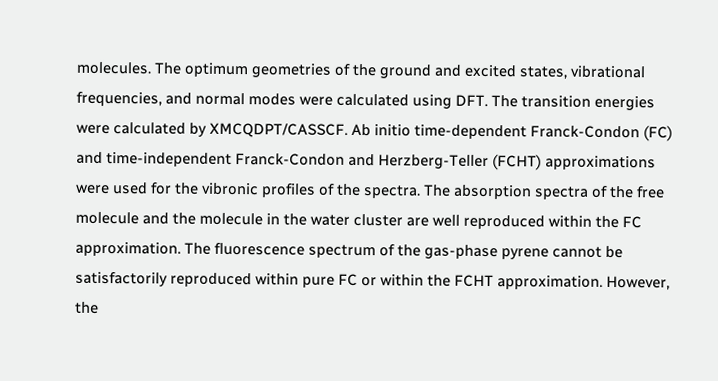molecules. The optimum geometries of the ground and excited states, vibrational frequencies, and normal modes were calculated using DFT. The transition energies were calculated by XMCQDPT/CASSCF. Ab initio time-dependent Franck-Condon (FC) and time-independent Franck-Condon and Herzberg-Teller (FCHT) approximations were used for the vibronic profiles of the spectra. The absorption spectra of the free molecule and the molecule in the water cluster are well reproduced within the FC approximation. The fluorescence spectrum of the gas-phase pyrene cannot be satisfactorily reproduced within pure FC or within the FCHT approximation. However, the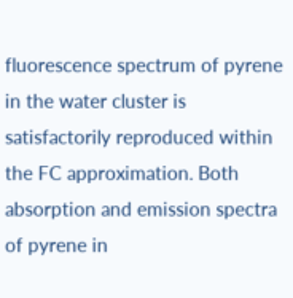fluorescence spectrum of pyrene in the water cluster is satisfactorily reproduced within the FC approximation. Both absorption and emission spectra of pyrene in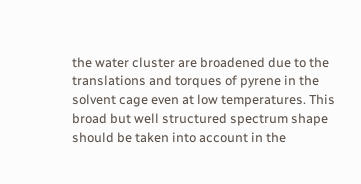the water cluster are broadened due to the translations and torques of pyrene in the solvent cage even at low temperatures. This broad but well structured spectrum shape should be taken into account in the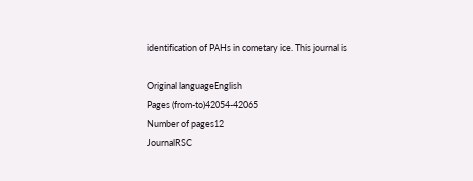identification of PAHs in cometary ice. This journal is

Original languageEnglish
Pages (from-to)42054-42065
Number of pages12
JournalRSC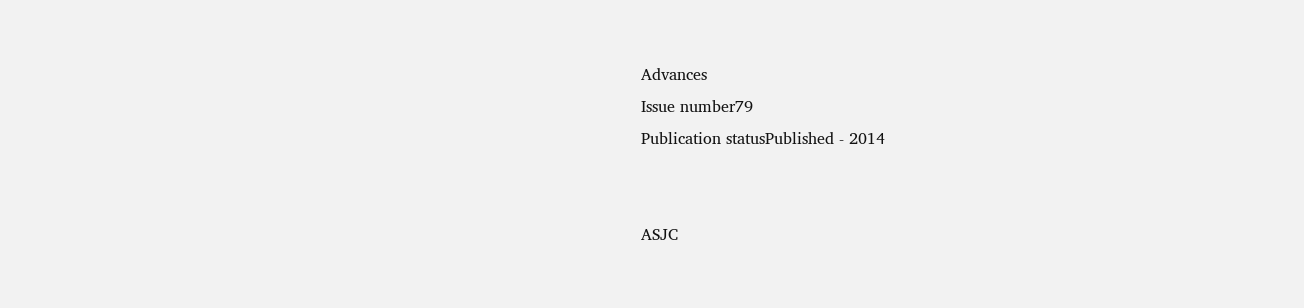Advances
Issue number79
Publication statusPublished - 2014


ASJC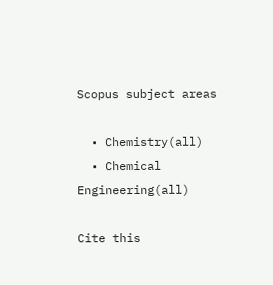Scopus subject areas

  • Chemistry(all)
  • Chemical Engineering(all)

Cite this